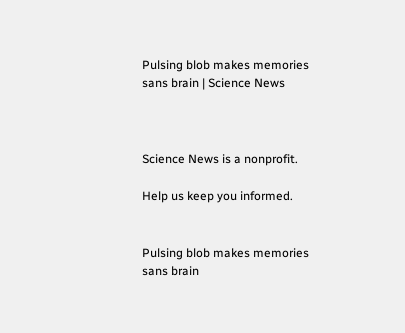Pulsing blob makes memories sans brain | Science News



Science News is a nonprofit.

Help us keep you informed.


Pulsing blob makes memories sans brain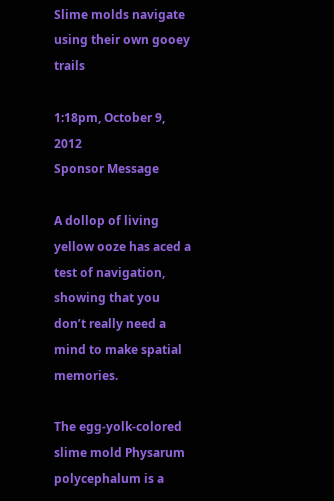Slime molds navigate using their own gooey trails

1:18pm, October 9, 2012
Sponsor Message

A dollop of living yellow ooze has aced a test of navigation, showing that you don’t really need a mind to make spatial memories.

The egg-yolk-colored slime mold Physarum polycephalum is a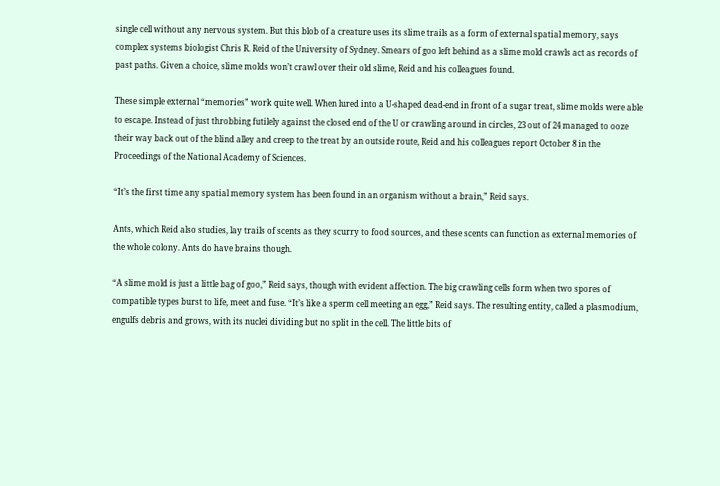single cell without any nervous system. But this blob of a creature uses its slime trails as a form of external spatial memory, says complex systems biologist Chris R. Reid of the University of Sydney. Smears of goo left behind as a slime mold crawls act as records of past paths. Given a choice, slime molds won’t crawl over their old slime, Reid and his colleagues found.

These simple external “memories” work quite well. When lured into a U-shaped dead-end in front of a sugar treat, slime molds were able to escape. Instead of just throbbing futilely against the closed end of the U or crawling around in circles, 23 out of 24 managed to ooze their way back out of the blind alley and creep to the treat by an outside route, Reid and his colleagues report October 8 in the Proceedings of the National Academy of Sciences.

“It’s the first time any spatial memory system has been found in an organism without a brain,” Reid says.

Ants, which Reid also studies, lay trails of scents as they scurry to food sources, and these scents can function as external memories of the whole colony. Ants do have brains though.

“A slime mold is just a little bag of goo,” Reid says, though with evident affection. The big crawling cells form when two spores of compatible types burst to life, meet and fuse. “It’s like a sperm cell meeting an egg,” Reid says. The resulting entity, called a plasmodium, engulfs debris and grows, with its nuclei dividing but no split in the cell. The little bits of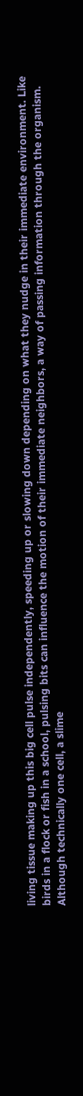living tissue making up this big cell pulse independently, speeding up or slowing down depending on what they nudge in their immediate environment. Like birds in a flock or fish in a school, pulsing bits can influence the motion of their immediate neighbors, a way of passing information through the organism. Although technically one cell, a slime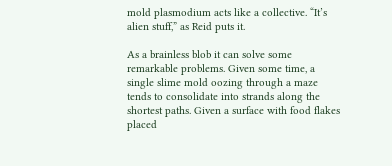mold plasmodium acts like a collective. “It’s alien stuff,” as Reid puts it.

As a brainless blob it can solve some remarkable problems. Given some time, a single slime mold oozing through a maze tends to consolidate into strands along the shortest paths. Given a surface with food flakes placed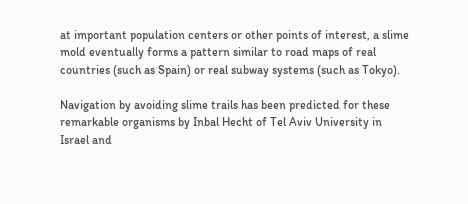at important population centers or other points of interest, a slime mold eventually forms a pattern similar to road maps of real countries (such as Spain) or real subway systems (such as Tokyo).

Navigation by avoiding slime trails has been predicted for these remarkable organisms by Inbal Hecht of Tel Aviv University in Israel and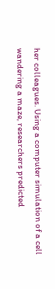her colleagues. Using a computer simulation of a cell wandering a maze, researchers predicted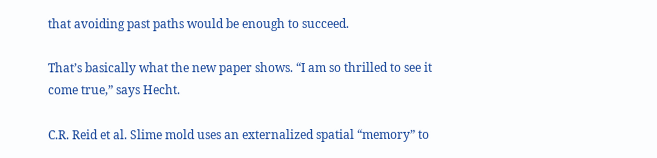that avoiding past paths would be enough to succeed.

That’s basically what the new paper shows. “I am so thrilled to see it come true,” says Hecht.

C.R. Reid et al. Slime mold uses an externalized spatial “memory” to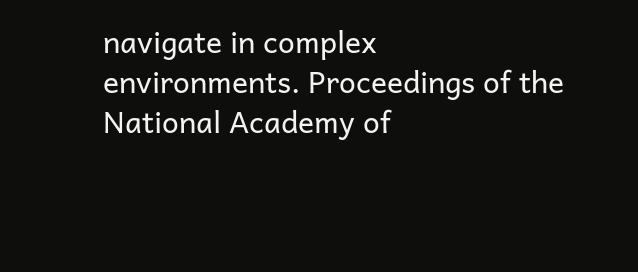navigate in complex environments. Proceedings of the National Academy of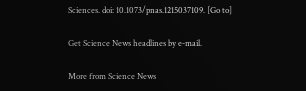Sciences. doi: 10.1073/pnas.1215037109. [Go to]

Get Science News headlines by e-mail.

More from Science News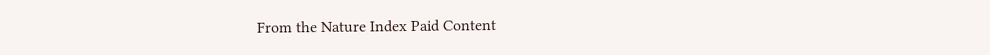From the Nature Index Paid Content